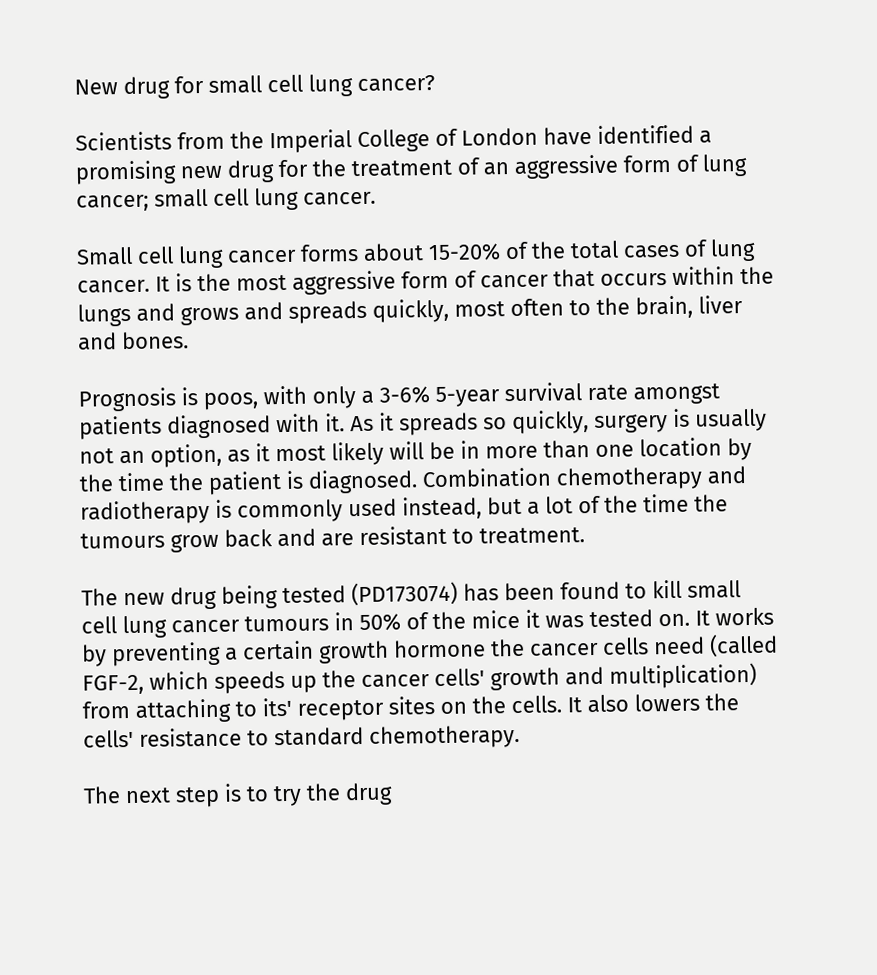New drug for small cell lung cancer?

Scientists from the Imperial College of London have identified a promising new drug for the treatment of an aggressive form of lung cancer; small cell lung cancer.

Small cell lung cancer forms about 15-20% of the total cases of lung cancer. It is the most aggressive form of cancer that occurs within the lungs and grows and spreads quickly, most often to the brain, liver and bones.

Prognosis is poos, with only a 3-6% 5-year survival rate amongst patients diagnosed with it. As it spreads so quickly, surgery is usually not an option, as it most likely will be in more than one location by the time the patient is diagnosed. Combination chemotherapy and radiotherapy is commonly used instead, but a lot of the time the tumours grow back and are resistant to treatment.

The new drug being tested (PD173074) has been found to kill small cell lung cancer tumours in 50% of the mice it was tested on. It works by preventing a certain growth hormone the cancer cells need (called FGF-2, which speeds up the cancer cells' growth and multiplication) from attaching to its' receptor sites on the cells. It also lowers the cells' resistance to standard chemotherapy.

The next step is to try the drug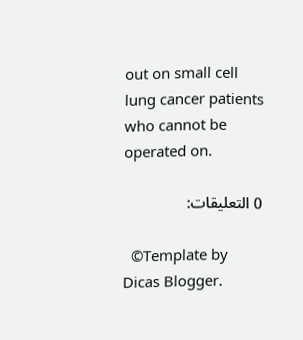out on small cell lung cancer patients who cannot be operated on.

0 التعليقات:

  ©Template by Dicas Blogger.